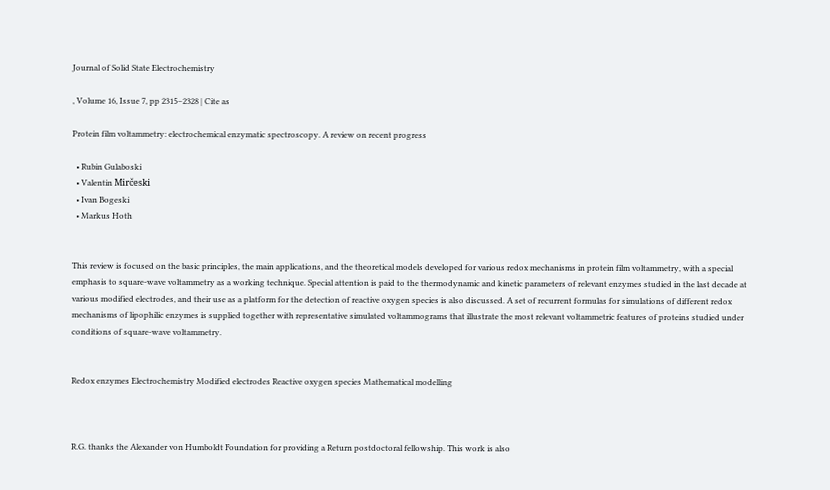Journal of Solid State Electrochemistry

, Volume 16, Issue 7, pp 2315–2328 | Cite as

Protein film voltammetry: electrochemical enzymatic spectroscopy. A review on recent progress

  • Rubin Gulaboski
  • Valentin Mirčeski
  • Ivan Bogeski
  • Markus Hoth


This review is focused on the basic principles, the main applications, and the theoretical models developed for various redox mechanisms in protein film voltammetry, with a special emphasis to square-wave voltammetry as a working technique. Special attention is paid to the thermodynamic and kinetic parameters of relevant enzymes studied in the last decade at various modified electrodes, and their use as a platform for the detection of reactive oxygen species is also discussed. A set of recurrent formulas for simulations of different redox mechanisms of lipophilic enzymes is supplied together with representative simulated voltammograms that illustrate the most relevant voltammetric features of proteins studied under conditions of square-wave voltammetry.


Redox enzymes Electrochemistry Modified electrodes Reactive oxygen species Mathematical modelling



R.G. thanks the Alexander von Humboldt Foundation for providing a Return postdoctoral fellowship. This work is also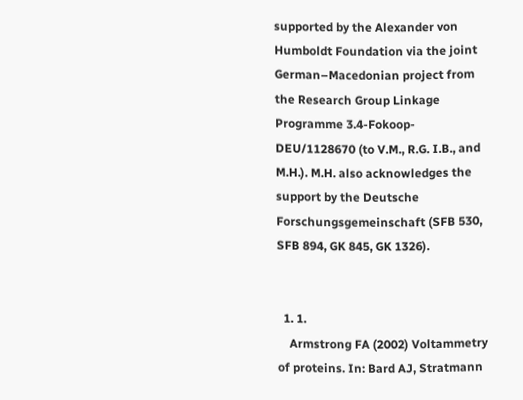supported by the Alexander von Humboldt Foundation via the joint German–Macedonian project from the Research Group Linkage Programme 3.4-Fokoop-DEU/1128670 (to V.M., R.G. I.B., and M.H.). M.H. also acknowledges the support by the Deutsche Forschungsgemeinschaft (SFB 530, SFB 894, GK 845, GK 1326).


  1. 1.
    Armstrong FA (2002) Voltammetry of proteins. In: Bard AJ, Stratmann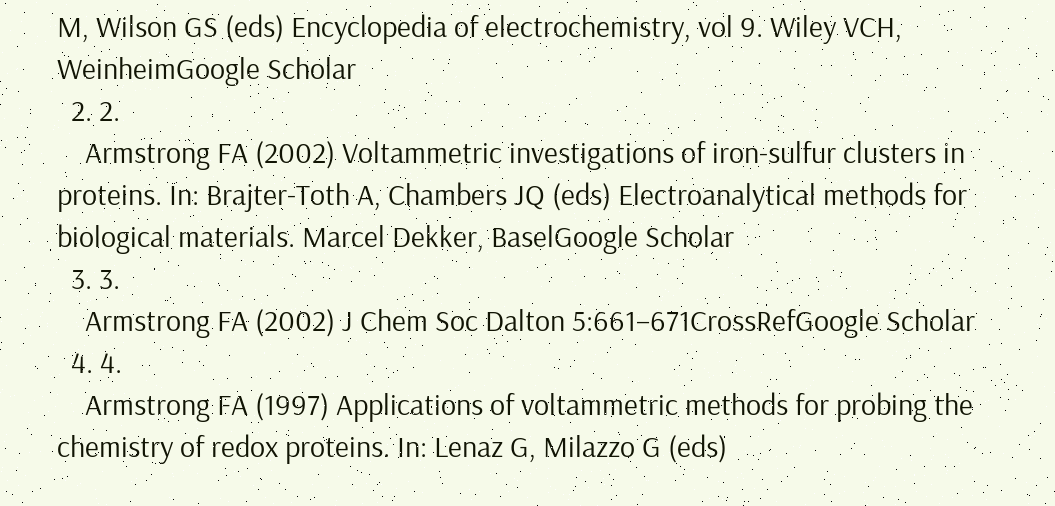M, Wilson GS (eds) Encyclopedia of electrochemistry, vol 9. Wiley VCH, WeinheimGoogle Scholar
  2. 2.
    Armstrong FA (2002) Voltammetric investigations of iron-sulfur clusters in proteins. In: Brajter-Toth A, Chambers JQ (eds) Electroanalytical methods for biological materials. Marcel Dekker, BaselGoogle Scholar
  3. 3.
    Armstrong FA (2002) J Chem Soc Dalton 5:661–671CrossRefGoogle Scholar
  4. 4.
    Armstrong FA (1997) Applications of voltammetric methods for probing the chemistry of redox proteins. In: Lenaz G, Milazzo G (eds)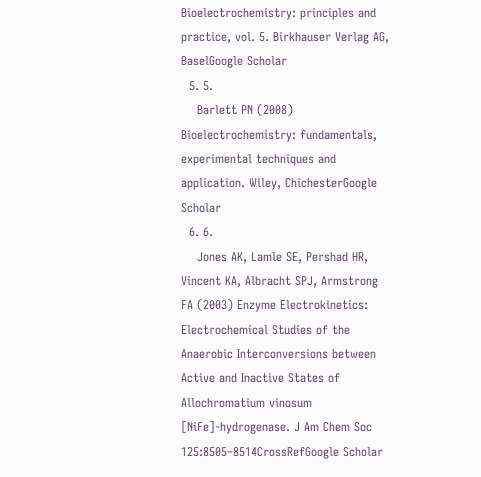Bioelectrochemistry: principles and practice, vol. 5. Birkhauser Verlag AG, BaselGoogle Scholar
  5. 5.
    Barlett PN (2008) Bioelectrochemistry: fundamentals, experimental techniques and application. Wiley, ChichesterGoogle Scholar
  6. 6.
    Jones AK, Lamle SE, Pershad HR, Vincent KA, Albracht SPJ, Armstrong FA (2003) Enzyme Electrokinetics: Electrochemical Studies of the Anaerobic Interconversions between Active and Inactive States of Allochromatium vinosum [NiFe]-hydrogenase. J Am Chem Soc 125:8505–8514CrossRefGoogle Scholar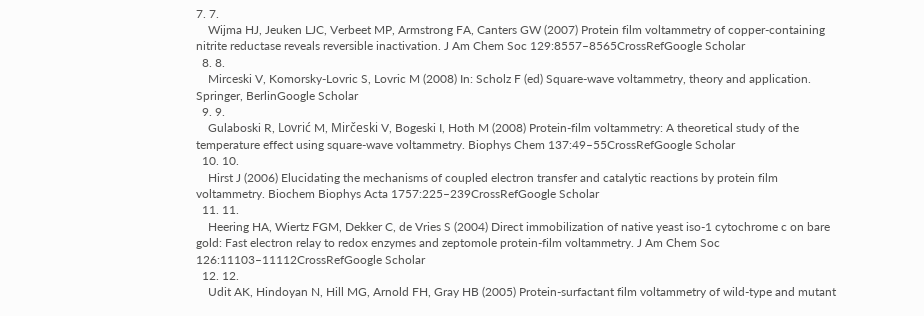7. 7.
    Wijma HJ, Jeuken LJC, Verbeet MP, Armstrong FA, Canters GW (2007) Protein film voltammetry of copper-containing nitrite reductase reveals reversible inactivation. J Am Chem Soc 129:8557–8565CrossRefGoogle Scholar
  8. 8.
    Mirceski V, Komorsky-Lovric S, Lovric M (2008) In: Scholz F (ed) Square-wave voltammetry, theory and application. Springer, BerlinGoogle Scholar
  9. 9.
    Gulaboski R, Lovrić M, Mirčeski V, Bogeski I, Hoth M (2008) Protein-film voltammetry: A theoretical study of the temperature effect using square-wave voltammetry. Biophys Chem 137:49–55CrossRefGoogle Scholar
  10. 10.
    Hirst J (2006) Elucidating the mechanisms of coupled electron transfer and catalytic reactions by protein film voltammetry. Biochem Biophys Acta 1757:225–239CrossRefGoogle Scholar
  11. 11.
    Heering HA, Wiertz FGM, Dekker C, de Vries S (2004) Direct immobilization of native yeast iso-1 cytochrome c on bare gold: Fast electron relay to redox enzymes and zeptomole protein-film voltammetry. J Am Chem Soc 126:11103–11112CrossRefGoogle Scholar
  12. 12.
    Udit AK, Hindoyan N, Hill MG, Arnold FH, Gray HB (2005) Protein-surfactant film voltammetry of wild-type and mutant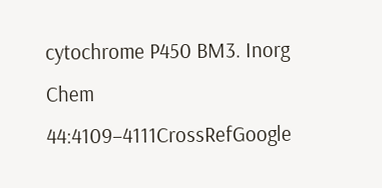cytochrome P450 BM3. Inorg Chem 44:4109–4111CrossRefGoogle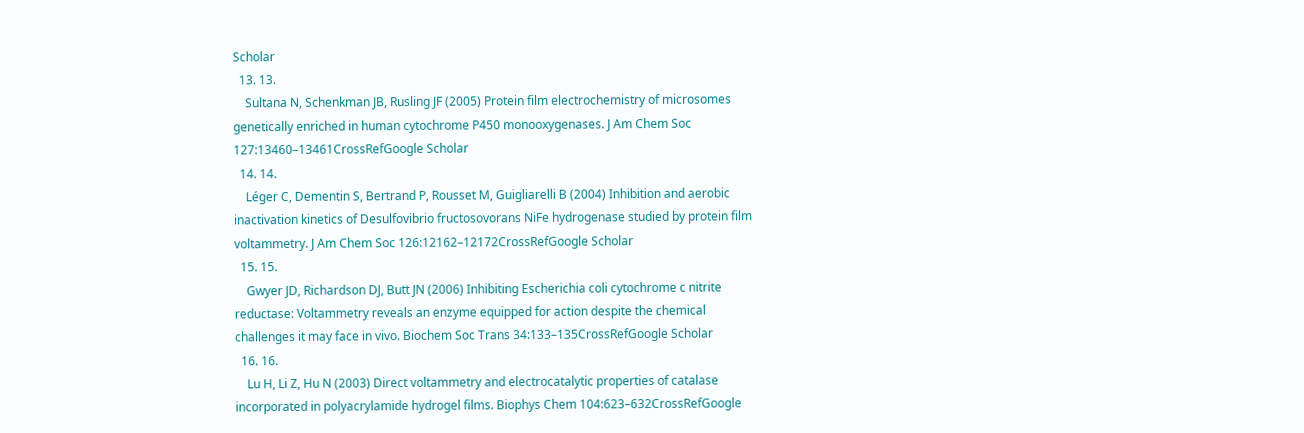Scholar
  13. 13.
    Sultana N, Schenkman JB, Rusling JF (2005) Protein film electrochemistry of microsomes genetically enriched in human cytochrome P450 monooxygenases. J Am Chem Soc 127:13460–13461CrossRefGoogle Scholar
  14. 14.
    Léger C, Dementin S, Bertrand P, Rousset M, Guigliarelli B (2004) Inhibition and aerobic inactivation kinetics of Desulfovibrio fructosovorans NiFe hydrogenase studied by protein film voltammetry. J Am Chem Soc 126:12162–12172CrossRefGoogle Scholar
  15. 15.
    Gwyer JD, Richardson DJ, Butt JN (2006) Inhibiting Escherichia coli cytochrome c nitrite reductase: Voltammetry reveals an enzyme equipped for action despite the chemical challenges it may face in vivo. Biochem Soc Trans 34:133–135CrossRefGoogle Scholar
  16. 16.
    Lu H, Li Z, Hu N (2003) Direct voltammetry and electrocatalytic properties of catalase incorporated in polyacrylamide hydrogel films. Biophys Chem 104:623–632CrossRefGoogle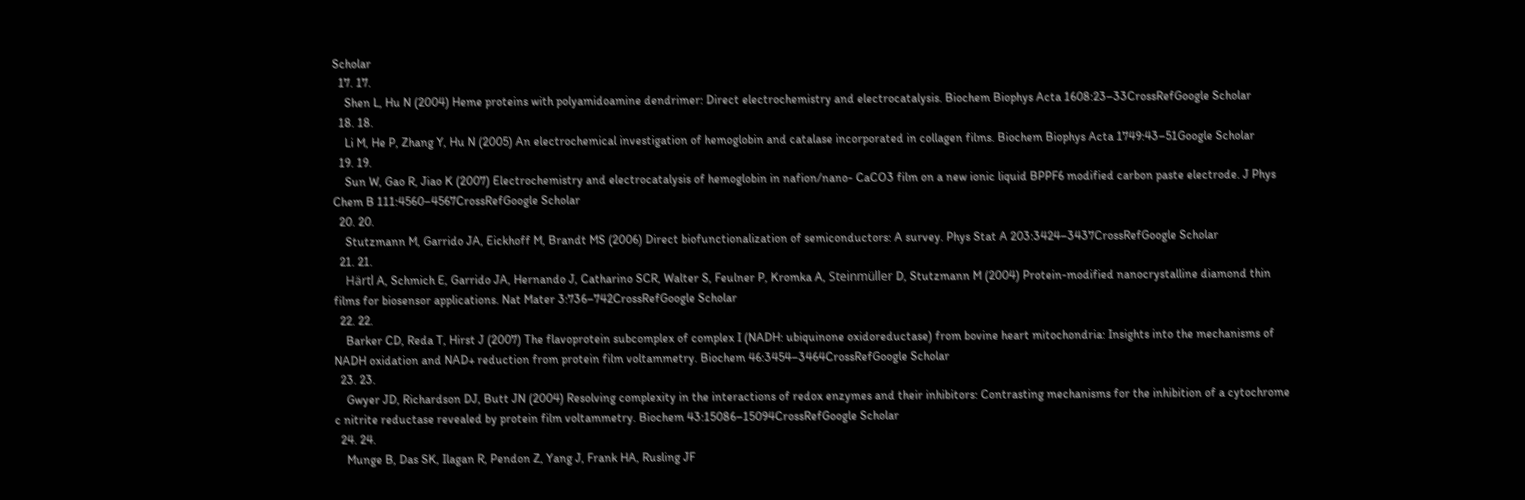Scholar
  17. 17.
    Shen L, Hu N (2004) Heme proteins with polyamidoamine dendrimer: Direct electrochemistry and electrocatalysis. Biochem Biophys Acta 1608:23–33CrossRefGoogle Scholar
  18. 18.
    Li M, He P, Zhang Y, Hu N (2005) An electrochemical investigation of hemoglobin and catalase incorporated in collagen films. Biochem Biophys Acta 1749:43–51Google Scholar
  19. 19.
    Sun W, Gao R, Jiao K (2007) Electrochemistry and electrocatalysis of hemoglobin in nafion/nano- CaCO3 film on a new ionic liquid BPPF6 modified carbon paste electrode. J Phys Chem B 111:4560–4567CrossRefGoogle Scholar
  20. 20.
    Stutzmann M, Garrido JA, Eickhoff M, Brandt MS (2006) Direct biofunctionalization of semiconductors: A survey. Phys Stat A 203:3424–3437CrossRefGoogle Scholar
  21. 21.
    Härtl A, Schmich E, Garrido JA, Hernando J, Catharino SCR, Walter S, Feulner P, Kromka A, Steinmüller D, Stutzmann M (2004) Protein-modified nanocrystalline diamond thin films for biosensor applications. Nat Mater 3:736–742CrossRefGoogle Scholar
  22. 22.
    Barker CD, Reda T, Hirst J (2007) The flavoprotein subcomplex of complex I (NADH: ubiquinone oxidoreductase) from bovine heart mitochondria: Insights into the mechanisms of NADH oxidation and NAD+ reduction from protein film voltammetry. Biochem 46:3454–3464CrossRefGoogle Scholar
  23. 23.
    Gwyer JD, Richardson DJ, Butt JN (2004) Resolving complexity in the interactions of redox enzymes and their inhibitors: Contrasting mechanisms for the inhibition of a cytochrome c nitrite reductase revealed by protein film voltammetry. Biochem 43:15086–15094CrossRefGoogle Scholar
  24. 24.
    Munge B, Das SK, Ilagan R, Pendon Z, Yang J, Frank HA, Rusling JF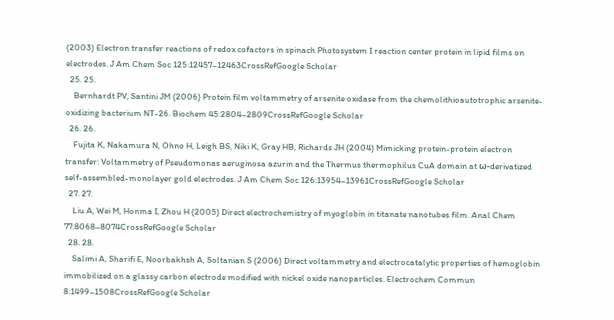(2003) Electron transfer reactions of redox cofactors in spinach Photosystem I reaction center protein in lipid films on electrodes. J Am Chem Soc 125:12457–12463CrossRefGoogle Scholar
  25. 25.
    Bernhardt PV, Santini JM (2006) Protein film voltammetry of arsenite oxidase from the chemolithioautotrophic arsenite-oxidizing bacterium NT-26. Biochem 45:2804–2809CrossRefGoogle Scholar
  26. 26.
    Fujita K, Nakamura N, Ohno H, Leigh BS, Niki K, Gray HB, Richards JH (2004) Mimicking protein-protein electron transfer: Voltammetry of Pseudomonas aeruginosa azurin and the Thermus thermophilus CuA domain at ω-derivatized self-assembled-monolayer gold electrodes. J Am Chem Soc 126:13954–13961CrossRefGoogle Scholar
  27. 27.
    Liu A, Wei M, Honma I, Zhou H (2005) Direct electrochemistry of myoglobin in titanate nanotubes film. Anal Chem 77:8068–8074CrossRefGoogle Scholar
  28. 28.
    Salimi A, Sharifi E, Noorbakhsh A, Soltanian S (2006) Direct voltammetry and electrocatalytic properties of hemoglobin immobilized on a glassy carbon electrode modified with nickel oxide nanoparticles. Electrochem Commun 8:1499–1508CrossRefGoogle Scholar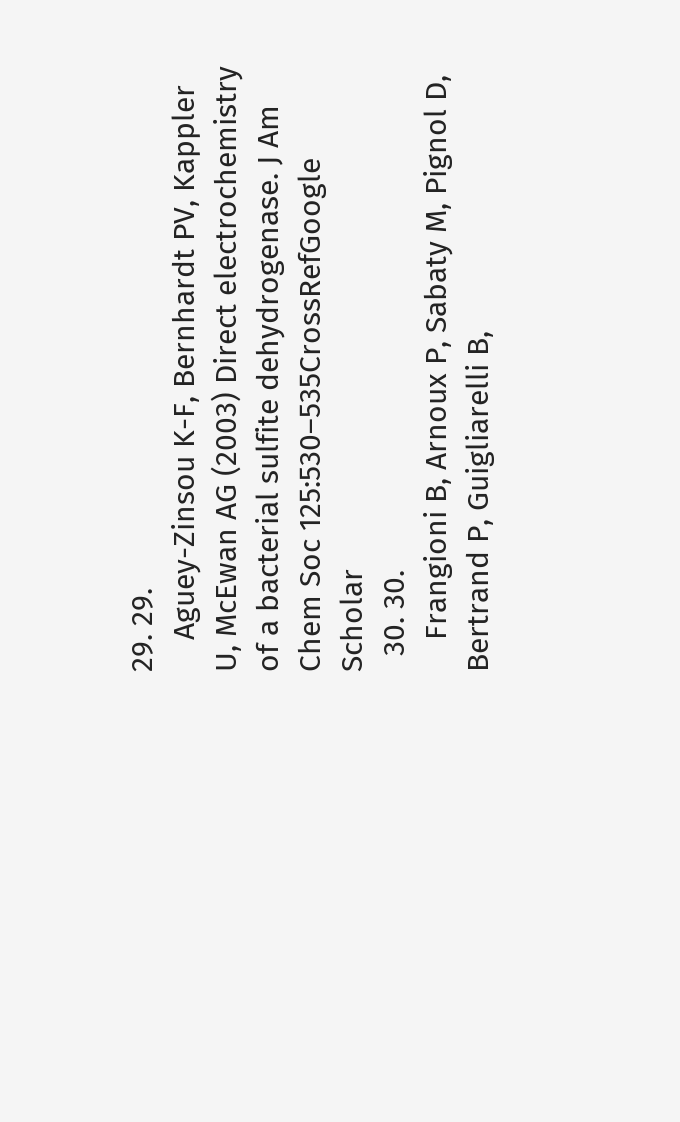29. 29.
    Aguey-Zinsou K-F, Bernhardt PV, Kappler U, McEwan AG (2003) Direct electrochemistry of a bacterial sulfite dehydrogenase. J Am Chem Soc 125:530–535CrossRefGoogle Scholar
  30. 30.
    Frangioni B, Arnoux P, Sabaty M, Pignol D, Bertrand P, Guigliarelli B,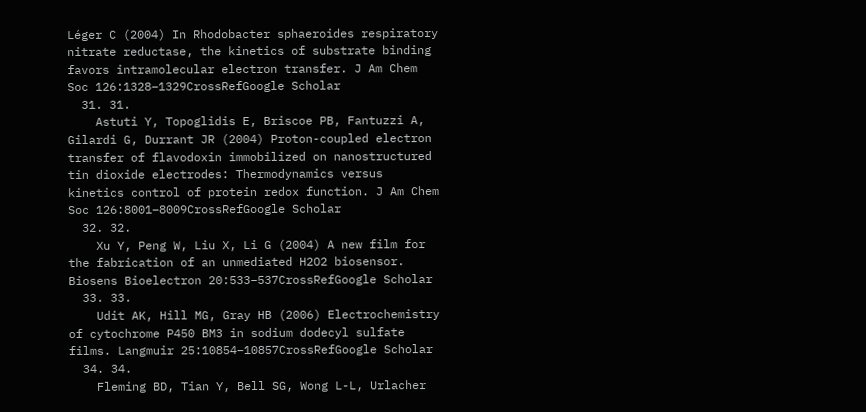Léger C (2004) In Rhodobacter sphaeroides respiratory nitrate reductase, the kinetics of substrate binding favors intramolecular electron transfer. J Am Chem Soc 126:1328–1329CrossRefGoogle Scholar
  31. 31.
    Astuti Y, Topoglidis E, Briscoe PB, Fantuzzi A, Gilardi G, Durrant JR (2004) Proton-coupled electron transfer of flavodoxin immobilized on nanostructured tin dioxide electrodes: Thermodynamics versus kinetics control of protein redox function. J Am Chem Soc 126:8001–8009CrossRefGoogle Scholar
  32. 32.
    Xu Y, Peng W, Liu X, Li G (2004) A new film for the fabrication of an unmediated H2O2 biosensor. Biosens Bioelectron 20:533–537CrossRefGoogle Scholar
  33. 33.
    Udit AK, Hill MG, Gray HB (2006) Electrochemistry of cytochrome P450 BM3 in sodium dodecyl sulfate films. Langmuir 25:10854–10857CrossRefGoogle Scholar
  34. 34.
    Fleming BD, Tian Y, Bell SG, Wong L-L, Urlacher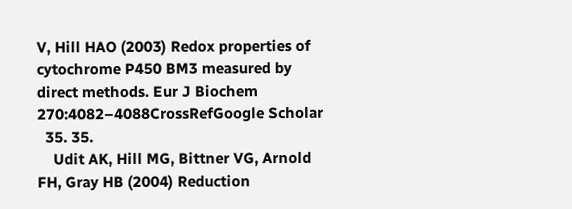V, Hill HAO (2003) Redox properties of cytochrome P450 BM3 measured by direct methods. Eur J Biochem 270:4082–4088CrossRefGoogle Scholar
  35. 35.
    Udit AK, Hill MG, Bittner VG, Arnold FH, Gray HB (2004) Reduction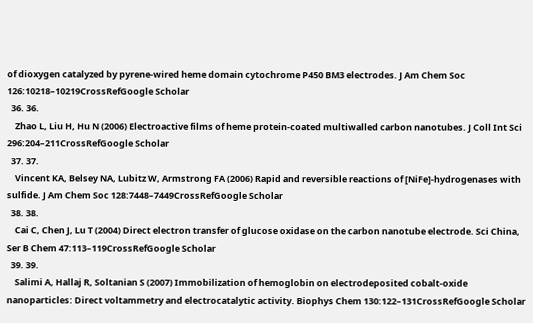of dioxygen catalyzed by pyrene-wired heme domain cytochrome P450 BM3 electrodes. J Am Chem Soc 126:10218–10219CrossRefGoogle Scholar
  36. 36.
    Zhao L, Liu H, Hu N (2006) Electroactive films of heme protein-coated multiwalled carbon nanotubes. J Coll Int Sci 296:204–211CrossRefGoogle Scholar
  37. 37.
    Vincent KA, Belsey NA, Lubitz W, Armstrong FA (2006) Rapid and reversible reactions of [NiFe]-hydrogenases with sulfide. J Am Chem Soc 128:7448–7449CrossRefGoogle Scholar
  38. 38.
    Cai C, Chen J, Lu T (2004) Direct electron transfer of glucose oxidase on the carbon nanotube electrode. Sci China, Ser B Chem 47:113–119CrossRefGoogle Scholar
  39. 39.
    Salimi A, Hallaj R, Soltanian S (2007) Immobilization of hemoglobin on electrodeposited cobalt-oxide nanoparticles: Direct voltammetry and electrocatalytic activity. Biophys Chem 130:122–131CrossRefGoogle Scholar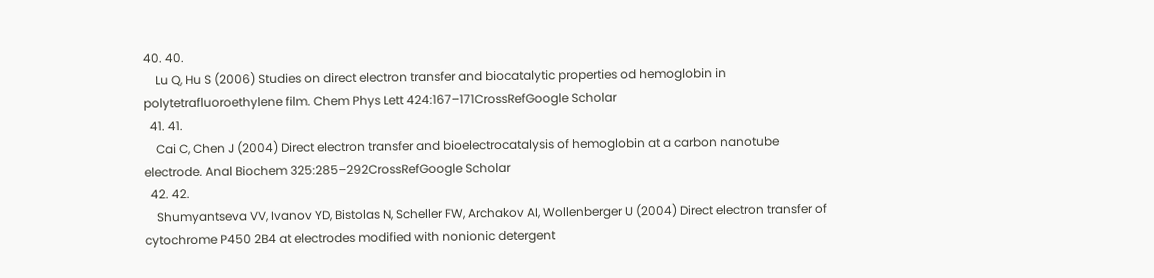40. 40.
    Lu Q, Hu S (2006) Studies on direct electron transfer and biocatalytic properties od hemoglobin in polytetrafluoroethylene film. Chem Phys Lett 424:167–171CrossRefGoogle Scholar
  41. 41.
    Cai C, Chen J (2004) Direct electron transfer and bioelectrocatalysis of hemoglobin at a carbon nanotube electrode. Anal Biochem 325:285–292CrossRefGoogle Scholar
  42. 42.
    Shumyantseva VV, Ivanov YD, Bistolas N, Scheller FW, Archakov AI, Wollenberger U (2004) Direct electron transfer of cytochrome P450 2B4 at electrodes modified with nonionic detergent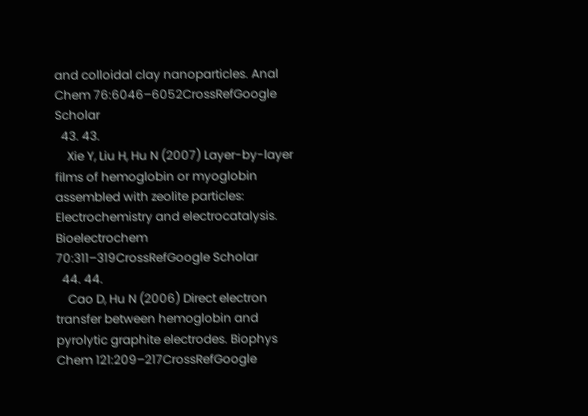and colloidal clay nanoparticles. Anal Chem 76:6046–6052CrossRefGoogle Scholar
  43. 43.
    Xie Y, Liu H, Hu N (2007) Layer-by-layer films of hemoglobin or myoglobin assembled with zeolite particles: Electrochemistry and electrocatalysis. Bioelectrochem 70:311–319CrossRefGoogle Scholar
  44. 44.
    Cao D, Hu N (2006) Direct electron transfer between hemoglobin and pyrolytic graphite electrodes. Biophys Chem 121:209–217CrossRefGoogle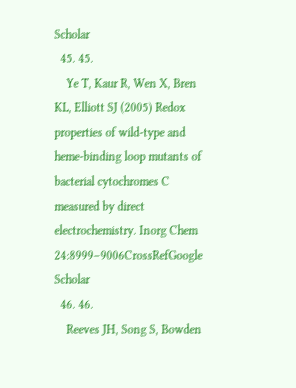Scholar
  45. 45.
    Ye T, Kaur R, Wen X, Bren KL, Elliott SJ (2005) Redox properties of wild-type and heme-binding loop mutants of bacterial cytochromes C measured by direct electrochemistry. Inorg Chem 24:8999–9006CrossRefGoogle Scholar
  46. 46.
    Reeves JH, Song S, Bowden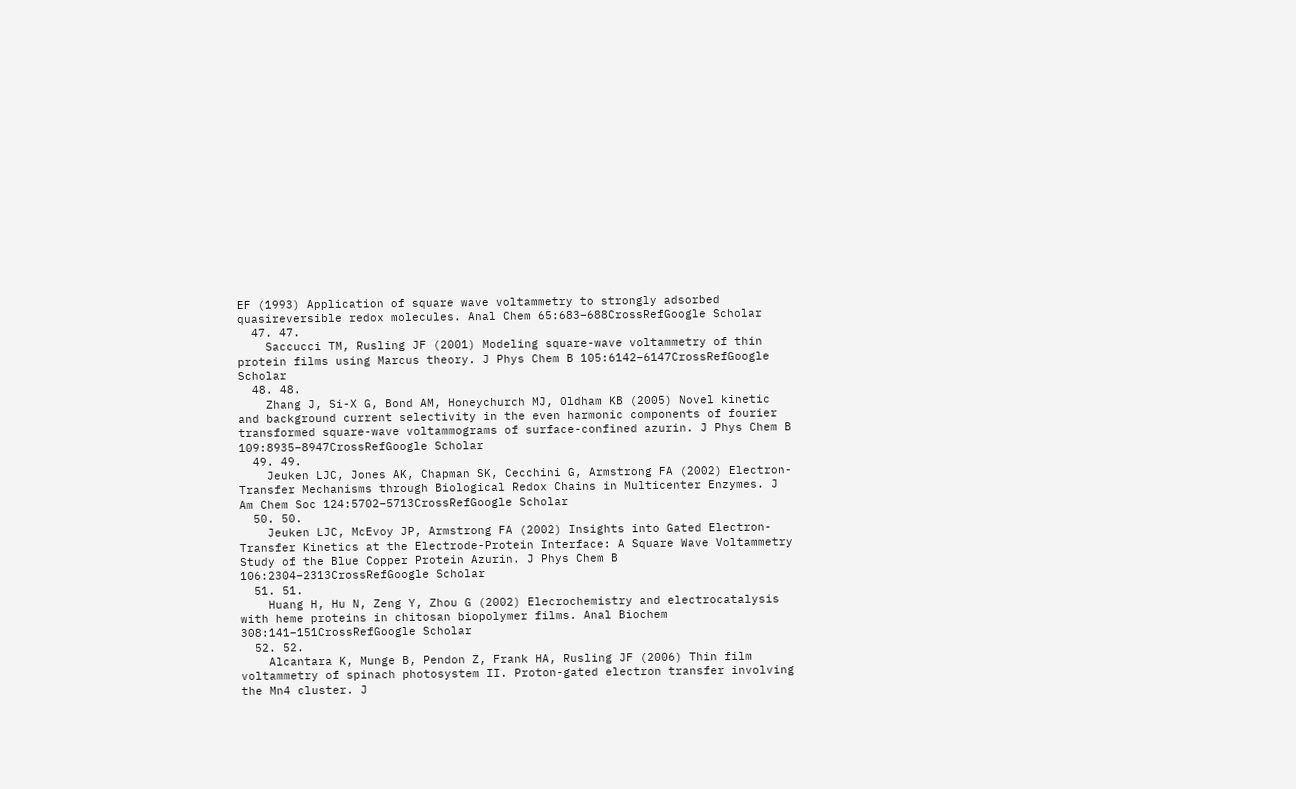EF (1993) Application of square wave voltammetry to strongly adsorbed quasireversible redox molecules. Anal Chem 65:683–688CrossRefGoogle Scholar
  47. 47.
    Saccucci TM, Rusling JF (2001) Modeling square-wave voltammetry of thin protein films using Marcus theory. J Phys Chem B 105:6142–6147CrossRefGoogle Scholar
  48. 48.
    Zhang J, Si-X G, Bond AM, Honeychurch MJ, Oldham KB (2005) Novel kinetic and background current selectivity in the even harmonic components of fourier transformed square-wave voltammograms of surface-confined azurin. J Phys Chem B 109:8935–8947CrossRefGoogle Scholar
  49. 49.
    Jeuken LJC, Jones AK, Chapman SK, Cecchini G, Armstrong FA (2002) Electron-Transfer Mechanisms through Biological Redox Chains in Multicenter Enzymes. J Am Chem Soc 124:5702–5713CrossRefGoogle Scholar
  50. 50.
    Jeuken LJC, McEvoy JP, Armstrong FA (2002) Insights into Gated Electron-Transfer Kinetics at the Electrode-Protein Interface: A Square Wave Voltammetry Study of the Blue Copper Protein Azurin. J Phys Chem B 106:2304–2313CrossRefGoogle Scholar
  51. 51.
    Huang H, Hu N, Zeng Y, Zhou G (2002) Elecrochemistry and electrocatalysis with heme proteins in chitosan biopolymer films. Anal Biochem 308:141–151CrossRefGoogle Scholar
  52. 52.
    Alcantara K, Munge B, Pendon Z, Frank HA, Rusling JF (2006) Thin film voltammetry of spinach photosystem II. Proton-gated electron transfer involving the Mn4 cluster. J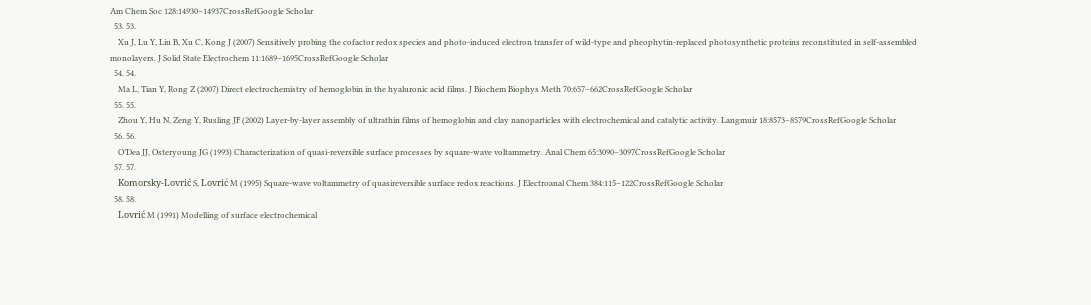Am Chem Soc 128:14930–14937CrossRefGoogle Scholar
  53. 53.
    Xu J, Lu Y, Liu B, Xu C, Kong J (2007) Sensitively probing the cofactor redox species and photo-induced electron transfer of wild-type and pheophytin-replaced photosynthetic proteins reconstituted in self-assembled monolayers. J Solid State Electrochem 11:1689–1695CrossRefGoogle Scholar
  54. 54.
    Ma L, Tian Y, Rong Z (2007) Direct electrochemistry of hemoglobin in the hyaluronic acid films. J Biochem Biophys Meth 70:657–662CrossRefGoogle Scholar
  55. 55.
    Zhou Y, Hu N, Zeng Y, Rusling JF (2002) Layer-by-layer assembly of ultrathin films of hemoglobin and clay nanoparticles with electrochemical and catalytic activity. Langmuir 18:8573–8579CrossRefGoogle Scholar
  56. 56.
    O’Dea JJ, Osteryoung JG (1993) Characterization of quasi-reversible surface processes by square-wave voltammetry. Anal Chem 65:3090–3097CrossRefGoogle Scholar
  57. 57.
    Komorsky-Lovrić S, Lovrić M (1995) Square-wave voltammetry of quasireversible surface redox reactions. J Electroanal Chem 384:115–122CrossRefGoogle Scholar
  58. 58.
    Lovrić M (1991) Modelling of surface electrochemical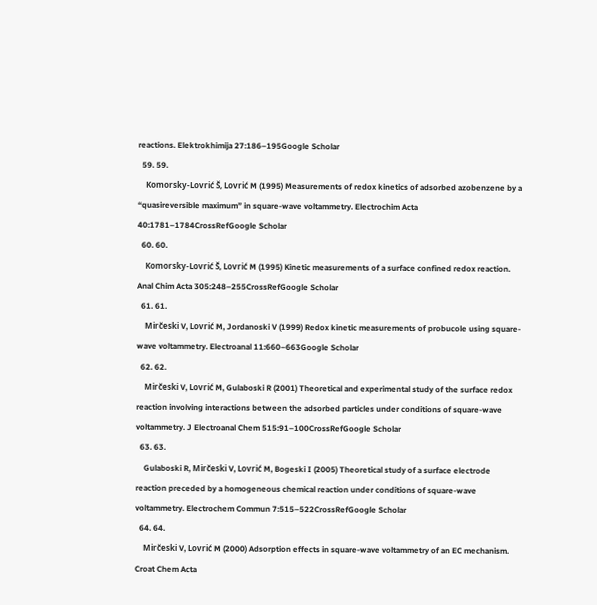reactions. Elektrokhimija 27:186–195Google Scholar
  59. 59.
    Komorsky-Lovrić Š, Lovrić M (1995) Measurements of redox kinetics of adsorbed azobenzene by a “quasireversible maximum” in square-wave voltammetry. Electrochim Acta 40:1781–1784CrossRefGoogle Scholar
  60. 60.
    Komorsky-Lovrić Š, Lovrić M (1995) Kinetic measurements of a surface confined redox reaction. Anal Chim Acta 305:248–255CrossRefGoogle Scholar
  61. 61.
    Mirčeski V, Lovrić M, Jordanoski V (1999) Redox kinetic measurements of probucole using square-wave voltammetry. Electroanal 11:660–663Google Scholar
  62. 62.
    Mirčeski V, Lovrić M, Gulaboski R (2001) Theoretical and experimental study of the surface redox reaction involving interactions between the adsorbed particles under conditions of square-wave voltammetry. J Electroanal Chem 515:91–100CrossRefGoogle Scholar
  63. 63.
    Gulaboski R, Mirčeski V, Lovrić M, Bogeski I (2005) Theoretical study of a surface electrode reaction preceded by a homogeneous chemical reaction under conditions of square-wave voltammetry. Electrochem Commun 7:515–522CrossRefGoogle Scholar
  64. 64.
    Mirčeski V, Lovrić M (2000) Adsorption effects in square-wave voltammetry of an EC mechanism. Croat Chem Acta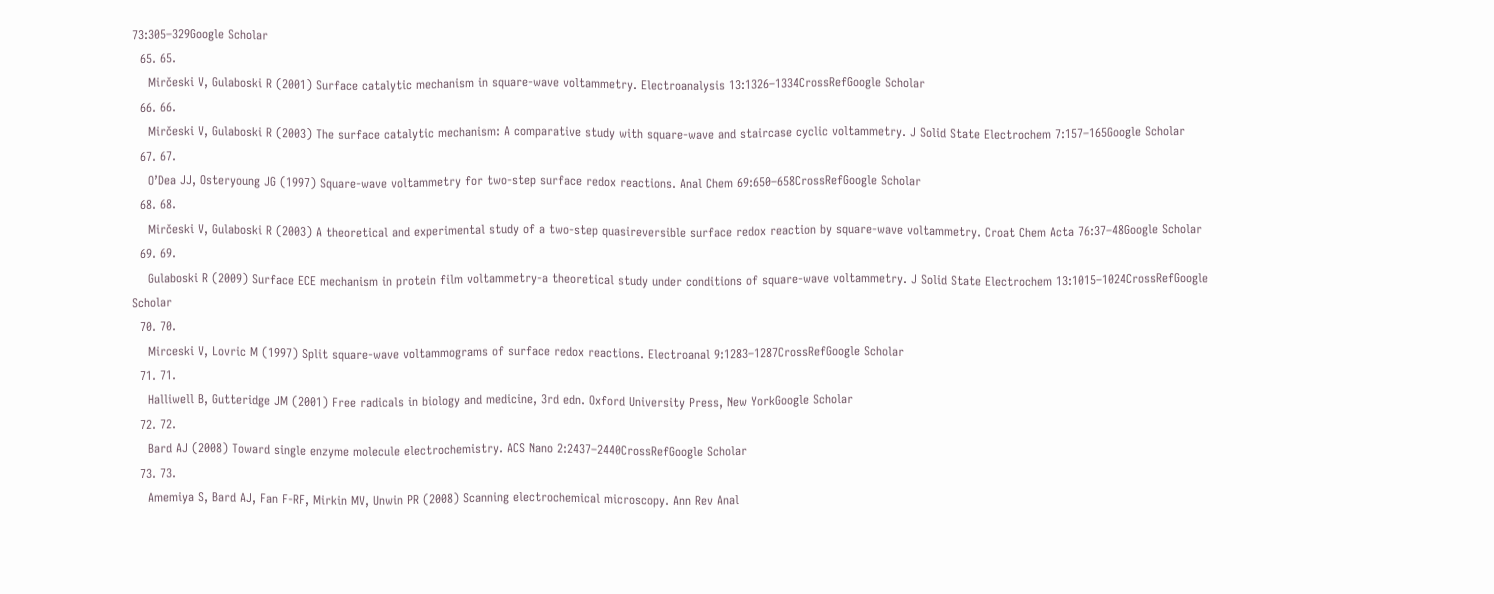73:305–329Google Scholar
  65. 65.
    Mirčeski V, Gulaboski R (2001) Surface catalytic mechanism in square-wave voltammetry. Electroanalysis 13:1326–1334CrossRefGoogle Scholar
  66. 66.
    Mirčeski V, Gulaboski R (2003) The surface catalytic mechanism: A comparative study with square-wave and staircase cyclic voltammetry. J Solid State Electrochem 7:157–165Google Scholar
  67. 67.
    O’Dea JJ, Osteryoung JG (1997) Square-wave voltammetry for two-step surface redox reactions. Anal Chem 69:650–658CrossRefGoogle Scholar
  68. 68.
    Mirčeski V, Gulaboski R (2003) A theoretical and experimental study of a two-step quasireversible surface redox reaction by square-wave voltammetry. Croat Chem Acta 76:37–48Google Scholar
  69. 69.
    Gulaboski R (2009) Surface ECE mechanism in protein film voltammetry-a theoretical study under conditions of square-wave voltammetry. J Solid State Electrochem 13:1015–1024CrossRefGoogle Scholar
  70. 70.
    Mirceski V, Lovric M (1997) Split square-wave voltammograms of surface redox reactions. Electroanal 9:1283–1287CrossRefGoogle Scholar
  71. 71.
    Halliwell B, Gutteridge JM (2001) Free radicals in biology and medicine, 3rd edn. Oxford University Press, New YorkGoogle Scholar
  72. 72.
    Bard AJ (2008) Toward single enzyme molecule electrochemistry. ACS Nano 2:2437–2440CrossRefGoogle Scholar
  73. 73.
    Amemiya S, Bard AJ, Fan F-RF, Mirkin MV, Unwin PR (2008) Scanning electrochemical microscopy. Ann Rev Anal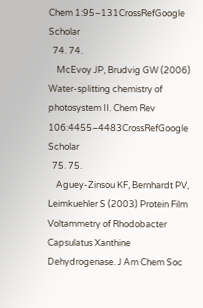Chem 1:95–131CrossRefGoogle Scholar
  74. 74.
    McEvoy JP, Brudvig GW (2006) Water-splitting chemistry of photosystem II. Chem Rev 106:4455–4483CrossRefGoogle Scholar
  75. 75.
    Aguey-Zinsou KF, Bernhardt PV, Leimkuehler S (2003) Protein Film Voltammetry of Rhodobacter Capsulatus Xanthine Dehydrogenase. J Am Chem Soc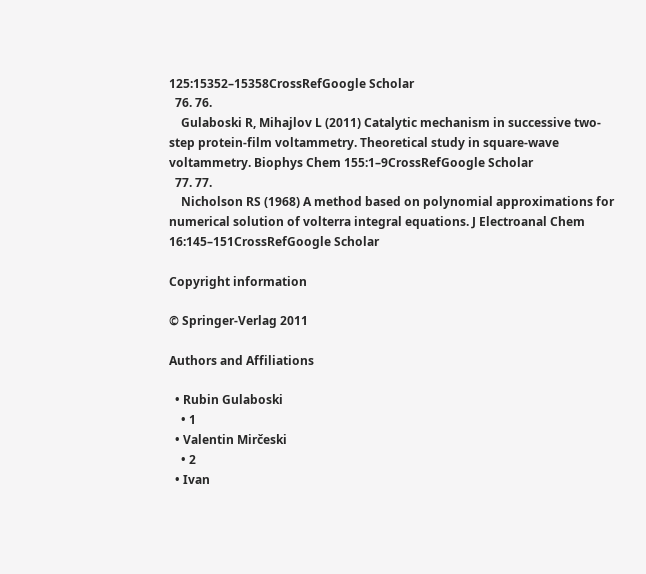125:15352–15358CrossRefGoogle Scholar
  76. 76.
    Gulaboski R, Mihajlov L (2011) Catalytic mechanism in successive two-step protein-film voltammetry. Theoretical study in square-wave voltammetry. Biophys Chem 155:1–9CrossRefGoogle Scholar
  77. 77.
    Nicholson RS (1968) A method based on polynomial approximations for numerical solution of volterra integral equations. J Electroanal Chem 16:145–151CrossRefGoogle Scholar

Copyright information

© Springer-Verlag 2011

Authors and Affiliations

  • Rubin Gulaboski
    • 1
  • Valentin Mirčeski
    • 2
  • Ivan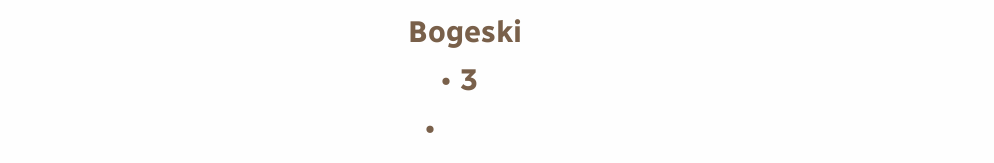Bogeski
    • 3
  •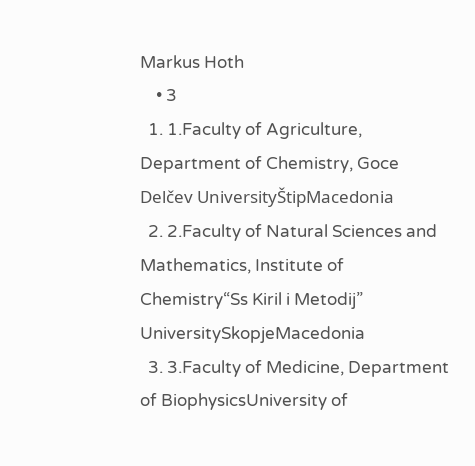Markus Hoth
    • 3
  1. 1.Faculty of Agriculture, Department of Chemistry, Goce Delčev UniversityŠtipMacedonia
  2. 2.Faculty of Natural Sciences and Mathematics, Institute of Chemistry“Ss Kiril i Metodij” UniversitySkopjeMacedonia
  3. 3.Faculty of Medicine, Department of BiophysicsUniversity of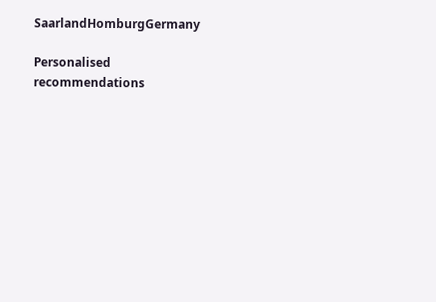SaarlandHomburgGermany

Personalised recommendations